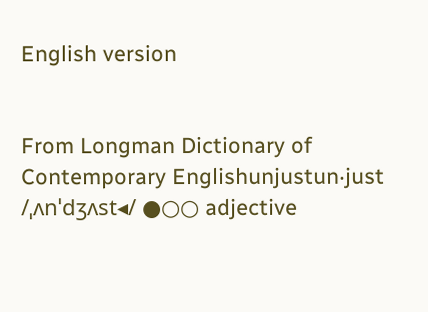English version


From Longman Dictionary of Contemporary Englishunjustun‧just /ˌʌnˈdʒʌst◂/ ●○○ adjective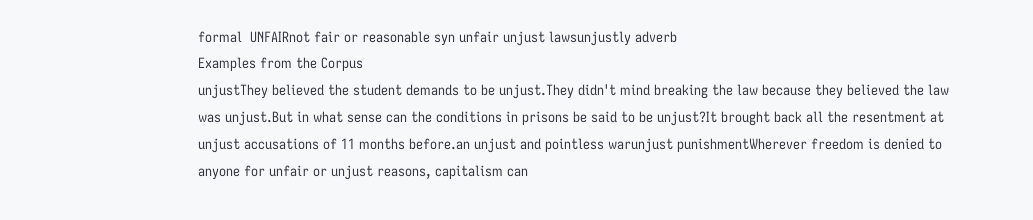formal  UNFAIRnot fair or reasonable syn unfair unjust lawsunjustly adverb
Examples from the Corpus
unjustThey believed the student demands to be unjust.They didn't mind breaking the law because they believed the law was unjust.But in what sense can the conditions in prisons be said to be unjust?It brought back all the resentment at unjust accusations of 11 months before.an unjust and pointless warunjust punishmentWherever freedom is denied to anyone for unfair or unjust reasons, capitalism can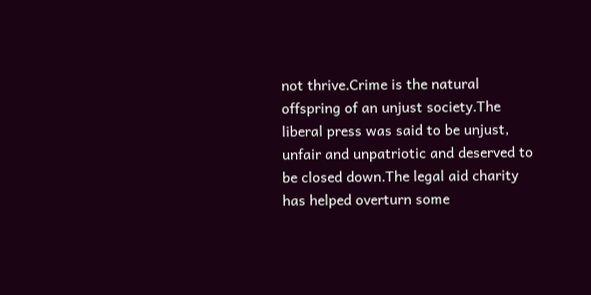not thrive.Crime is the natural offspring of an unjust society.The liberal press was said to be unjust, unfair and unpatriotic and deserved to be closed down.The legal aid charity has helped overturn some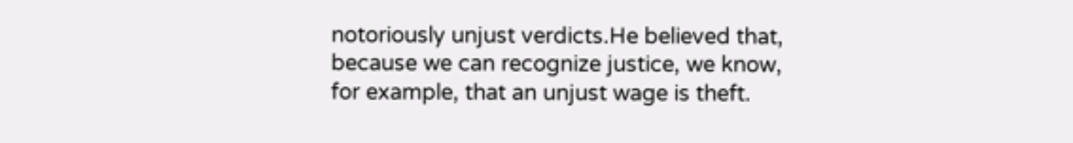notoriously unjust verdicts.He believed that, because we can recognize justice, we know, for example, that an unjust wage is theft.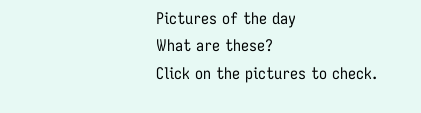Pictures of the day
What are these?
Click on the pictures to check.